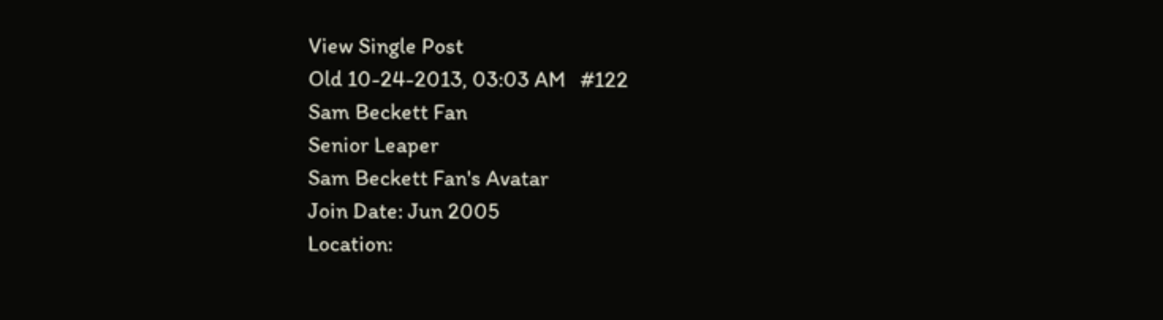View Single Post
Old 10-24-2013, 03:03 AM   #122
Sam Beckett Fan
Senior Leaper
Sam Beckett Fan's Avatar
Join Date: Jun 2005
Location: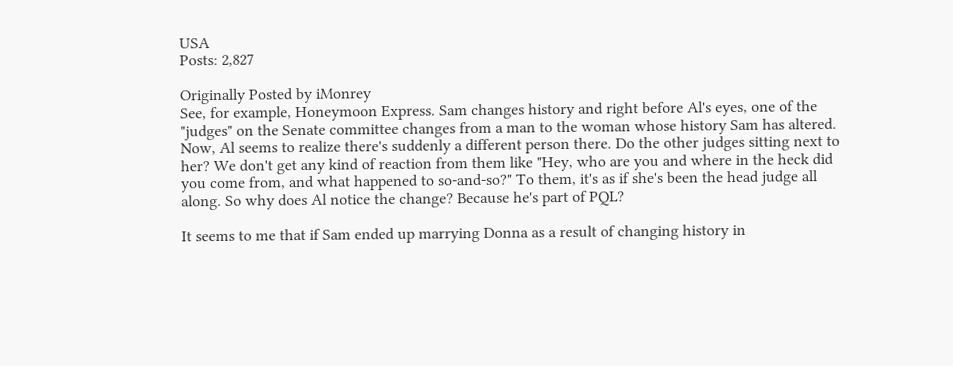USA
Posts: 2,827

Originally Posted by iMonrey
See, for example, Honeymoon Express. Sam changes history and right before Al's eyes, one of the "judges" on the Senate committee changes from a man to the woman whose history Sam has altered. Now, Al seems to realize there's suddenly a different person there. Do the other judges sitting next to her? We don't get any kind of reaction from them like "Hey, who are you and where in the heck did you come from, and what happened to so-and-so?" To them, it's as if she's been the head judge all along. So why does Al notice the change? Because he's part of PQL?

It seems to me that if Sam ended up marrying Donna as a result of changing history in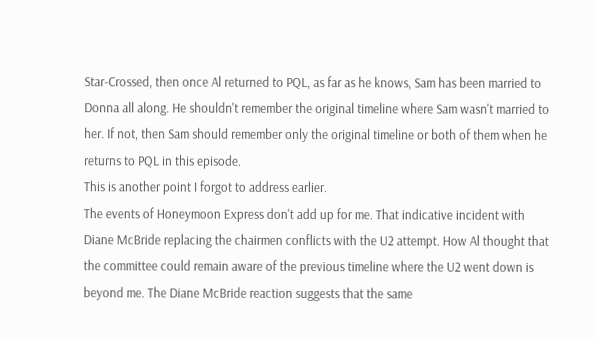Star-Crossed, then once Al returned to PQL, as far as he knows, Sam has been married to Donna all along. He shouldn't remember the original timeline where Sam wasn't married to her. If not, then Sam should remember only the original timeline or both of them when he returns to PQL in this episode.
This is another point I forgot to address earlier.
The events of Honeymoon Express don't add up for me. That indicative incident with Diane McBride replacing the chairmen conflicts with the U2 attempt. How Al thought that the committee could remain aware of the previous timeline where the U2 went down is beyond me. The Diane McBride reaction suggests that the same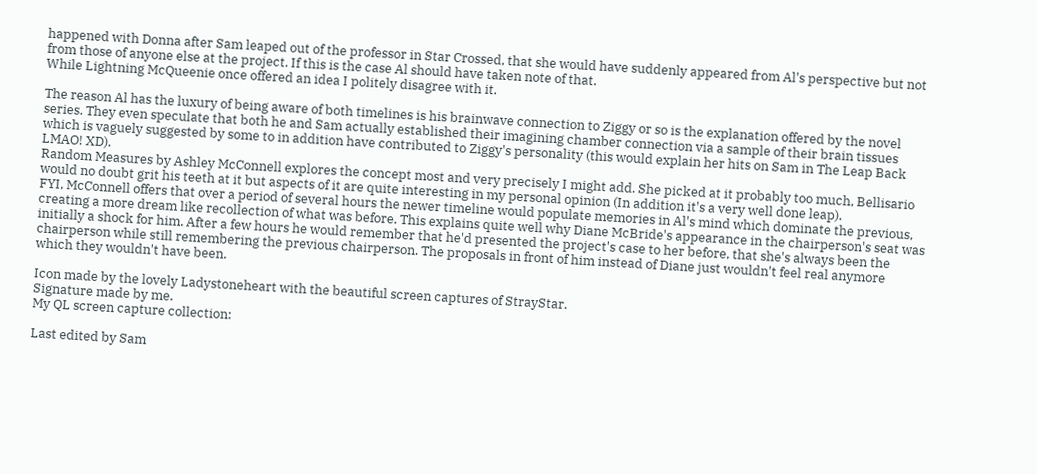happened with Donna after Sam leaped out of the professor in Star Crossed, that she would have suddenly appeared from Al's perspective but not from those of anyone else at the project. If this is the case Al should have taken note of that.
While Lightning McQueenie once offered an idea I politely disagree with it.

The reason Al has the luxury of being aware of both timelines is his brainwave connection to Ziggy or so is the explanation offered by the novel series. They even speculate that both he and Sam actually established their imagining chamber connection via a sample of their brain tissues which is vaguely suggested by some to in addition have contributed to Ziggy's personality (this would explain her hits on Sam in The Leap Back LMAO! XD).
Random Measures by Ashley McConnell explores the concept most and very precisely I might add. She picked at it probably too much, Bellisario would no doubt grit his teeth at it but aspects of it are quite interesting in my personal opinion (In addition it's a very well done leap).
FYI, McConnell offers that over a period of several hours the newer timeline would populate memories in Al's mind which dominate the previous, creating a more dream like recollection of what was before. This explains quite well why Diane McBride's appearance in the chairperson's seat was initially a shock for him. After a few hours he would remember that he'd presented the project's case to her before, that she's always been the chairperson while still remembering the previous chairperson. The proposals in front of him instead of Diane just wouldn't feel real anymore which they wouldn't have been.

Icon made by the lovely Ladystoneheart with the beautiful screen captures of StrayStar.
Signature made by me.
My QL screen capture collection:

Last edited by Sam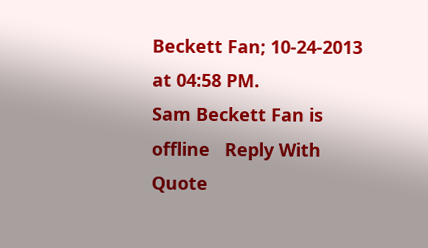Beckett Fan; 10-24-2013 at 04:58 PM.
Sam Beckett Fan is offline   Reply With Quote